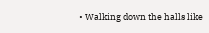• Walking down the halls like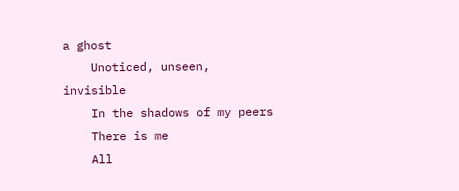a ghost
    Unoticed, unseen, invisible
    In the shadows of my peers
    There is me
    All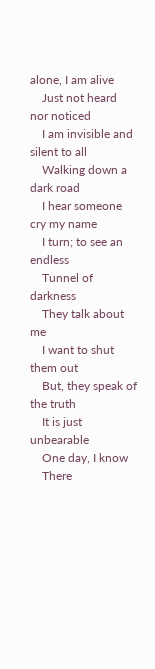alone, I am alive
    Just not heard nor noticed
    I am invisible and silent to all
    Walking down a dark road
    I hear someone cry my name
    I turn; to see an endless
    Tunnel of darkness
    They talk about me
    I want to shut them out
    But, they speak of the truth
    It is just unbearable
    One day, I know
    There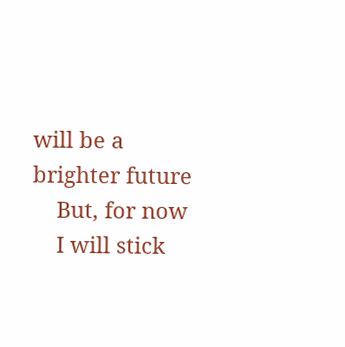will be a brighter future
    But, for now
    I will stick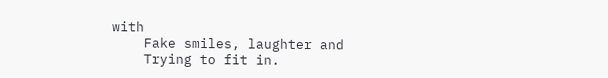with
    Fake smiles, laughter and
    Trying to fit in.